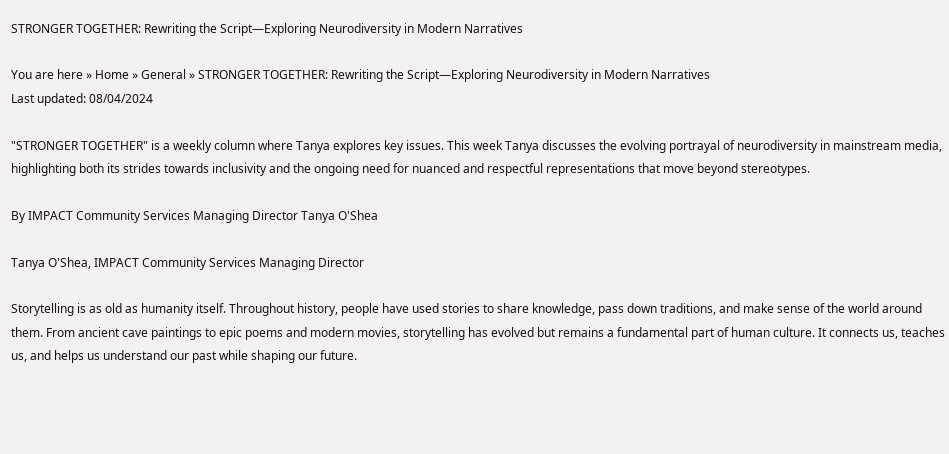STRONGER TOGETHER: Rewriting the Script—Exploring Neurodiversity in Modern Narratives

You are here » Home » General » STRONGER TOGETHER: Rewriting the Script—Exploring Neurodiversity in Modern Narratives
Last updated: 08/04/2024

"STRONGER TOGETHER" is a weekly column where Tanya explores key issues. This week Tanya discusses the evolving portrayal of neurodiversity in mainstream media, highlighting both its strides towards inclusivity and the ongoing need for nuanced and respectful representations that move beyond stereotypes.

By IMPACT Community Services Managing Director Tanya O'Shea

Tanya O'Shea, IMPACT Community Services Managing Director

Storytelling is as old as humanity itself. Throughout history, people have used stories to share knowledge, pass down traditions, and make sense of the world around them. From ancient cave paintings to epic poems and modern movies, storytelling has evolved but remains a fundamental part of human culture. It connects us, teaches us, and helps us understand our past while shaping our future.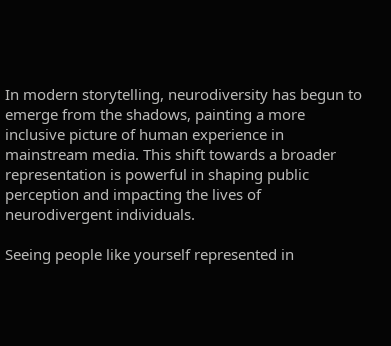In modern storytelling, neurodiversity has begun to emerge from the shadows, painting a more inclusive picture of human experience in mainstream media. This shift towards a broader representation is powerful in shaping public perception and impacting the lives of neurodivergent individuals.

Seeing people like yourself represented in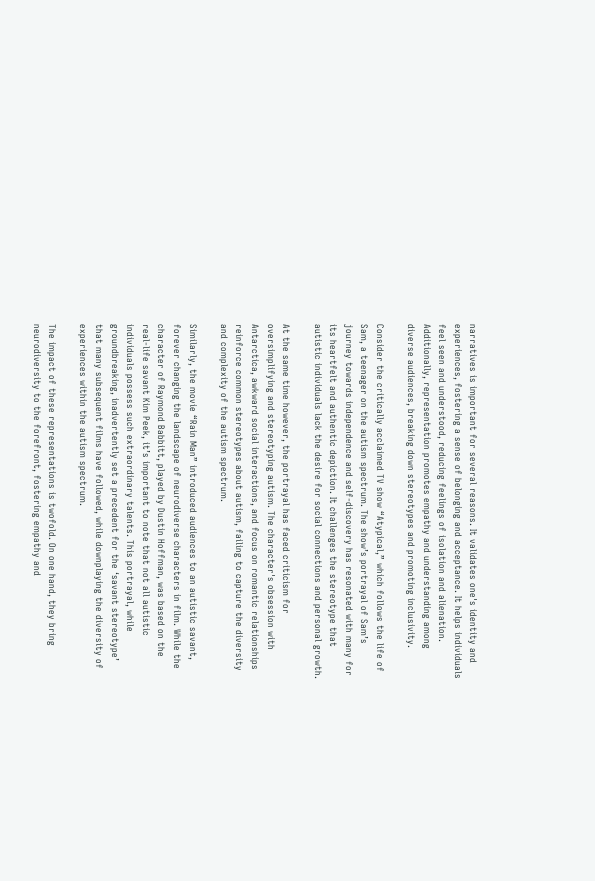narratives is important for several reasons. It validates one's identity and experiences, fostering a sense of belonging and acceptance. It helps individuals feel seen and understood, reducing feelings of isolation and alienation. Additionally, representation promotes empathy and understanding among diverse audiences, breaking down stereotypes and promoting inclusivity.

Consider the critically acclaimed TV show “Atypical,” which follows the life of Sam, a teenager on the autism spectrum. The show’s portrayal of Sam’s journey towards independence and self-discovery has resonated with many for its heartfelt and authentic depiction. It challenges the stereotype that autistic individuals lack the desire for social connections and personal growth.

At the same time however, the portrayal has faced criticism for oversimplifying and stereotyping autism. The character's obsession with Antarctica, awkward social interactions, and focus on romantic relationships reinforce common stereotypes about autism, failing to capture the diversity and complexity of the autism spectrum.

Similarly, the movie “Rain Man” introduced audiences to an autistic savant, forever changing the landscape of neurodiverse characters in film. While the character of Raymond Babbitt, played by Dustin Hoffman, was based on the real-life savant Kim Peek, it’s important to note that not all autistic individuals possess such extraordinary talents. This portrayal, while groundbreaking, inadvertently set a precedent for the ‘savant stereotype’ that many subsequent films have followed, while downplaying the diversity of experiences within the autism spectrum.

The impact of these representations is twofold. On one hand, they bring neurodiversity to the forefront, fostering empathy and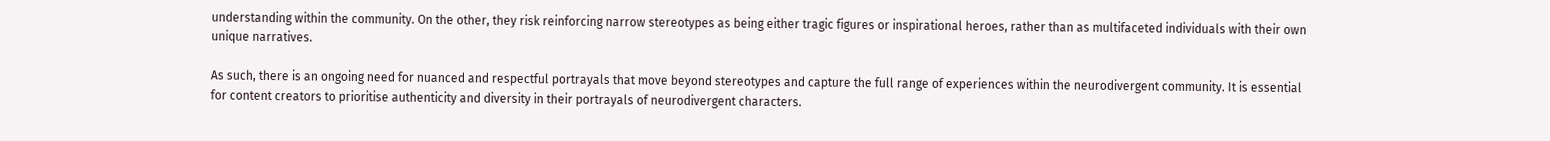understanding within the community. On the other, they risk reinforcing narrow stereotypes as being either tragic figures or inspirational heroes, rather than as multifaceted individuals with their own unique narratives.

As such, there is an ongoing need for nuanced and respectful portrayals that move beyond stereotypes and capture the full range of experiences within the neurodivergent community. It is essential for content creators to prioritise authenticity and diversity in their portrayals of neurodivergent characters.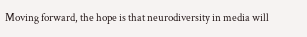Moving forward, the hope is that neurodiversity in media will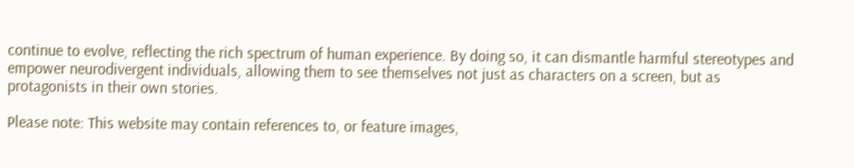continue to evolve, reflecting the rich spectrum of human experience. By doing so, it can dismantle harmful stereotypes and empower neurodivergent individuals, allowing them to see themselves not just as characters on a screen, but as protagonists in their own stories.

Please note: This website may contain references to, or feature images,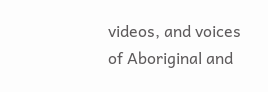videos, and voices of Aboriginal and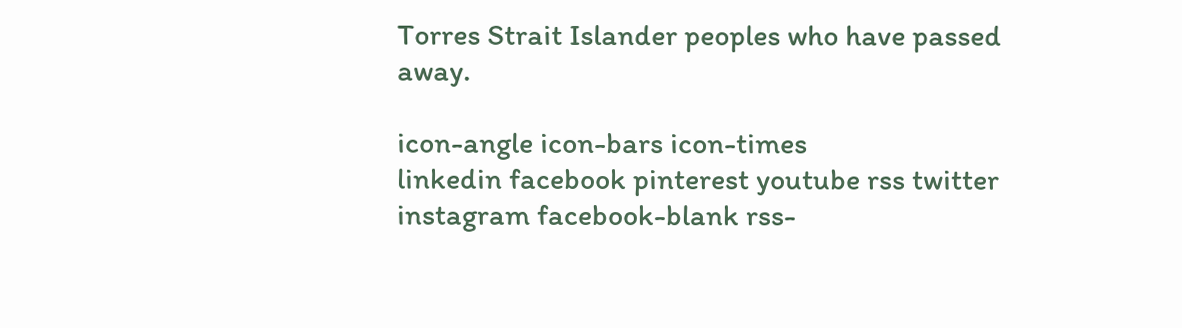Torres Strait Islander peoples who have passed away.

icon-angle icon-bars icon-times
linkedin facebook pinterest youtube rss twitter instagram facebook-blank rss-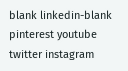blank linkedin-blank pinterest youtube twitter instagram